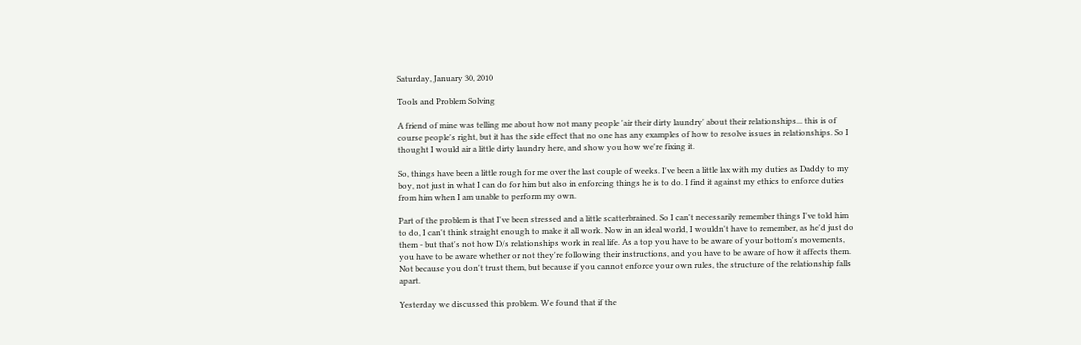Saturday, January 30, 2010

Tools and Problem Solving

A friend of mine was telling me about how not many people 'air their dirty laundry' about their relationships... this is of course people's right, but it has the side effect that no one has any examples of how to resolve issues in relationships. So I thought I would air a little dirty laundry here, and show you how we're fixing it.

So, things have been a little rough for me over the last couple of weeks. I've been a little lax with my duties as Daddy to my boy, not just in what I can do for him but also in enforcing things he is to do. I find it against my ethics to enforce duties from him when I am unable to perform my own.

Part of the problem is that I've been stressed and a little scatterbrained. So I can't necessarily remember things I've told him to do, I can't think straight enough to make it all work. Now in an ideal world, I wouldn't have to remember, as he'd just do them - but that's not how D/s relationships work in real life. As a top you have to be aware of your bottom's movements, you have to be aware whether or not they're following their instructions, and you have to be aware of how it affects them. Not because you don't trust them, but because if you cannot enforce your own rules, the structure of the relationship falls apart.

Yesterday we discussed this problem. We found that if the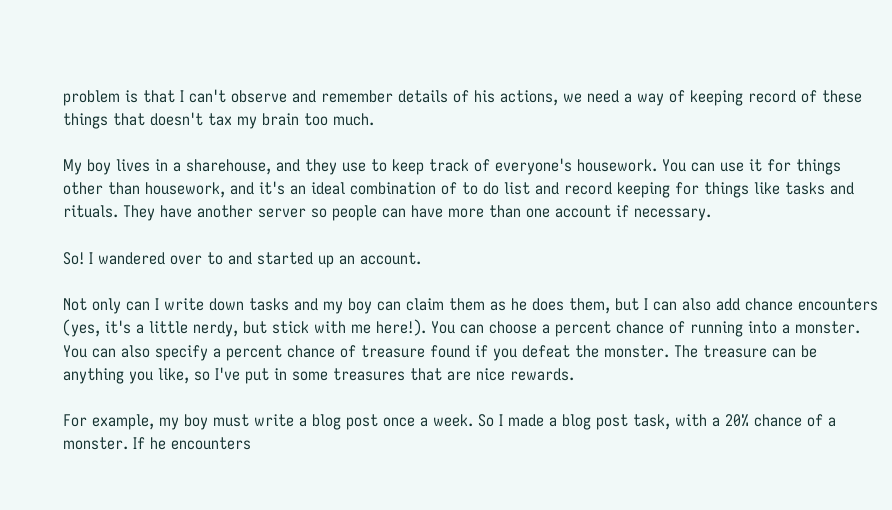problem is that I can't observe and remember details of his actions, we need a way of keeping record of these things that doesn't tax my brain too much.

My boy lives in a sharehouse, and they use to keep track of everyone's housework. You can use it for things other than housework, and it's an ideal combination of to do list and record keeping for things like tasks and rituals. They have another server so people can have more than one account if necessary.

So! I wandered over to and started up an account.

Not only can I write down tasks and my boy can claim them as he does them, but I can also add chance encounters (yes, it's a little nerdy, but stick with me here!). You can choose a percent chance of running into a monster. You can also specify a percent chance of treasure found if you defeat the monster. The treasure can be anything you like, so I've put in some treasures that are nice rewards.

For example, my boy must write a blog post once a week. So I made a blog post task, with a 20% chance of a monster. If he encounters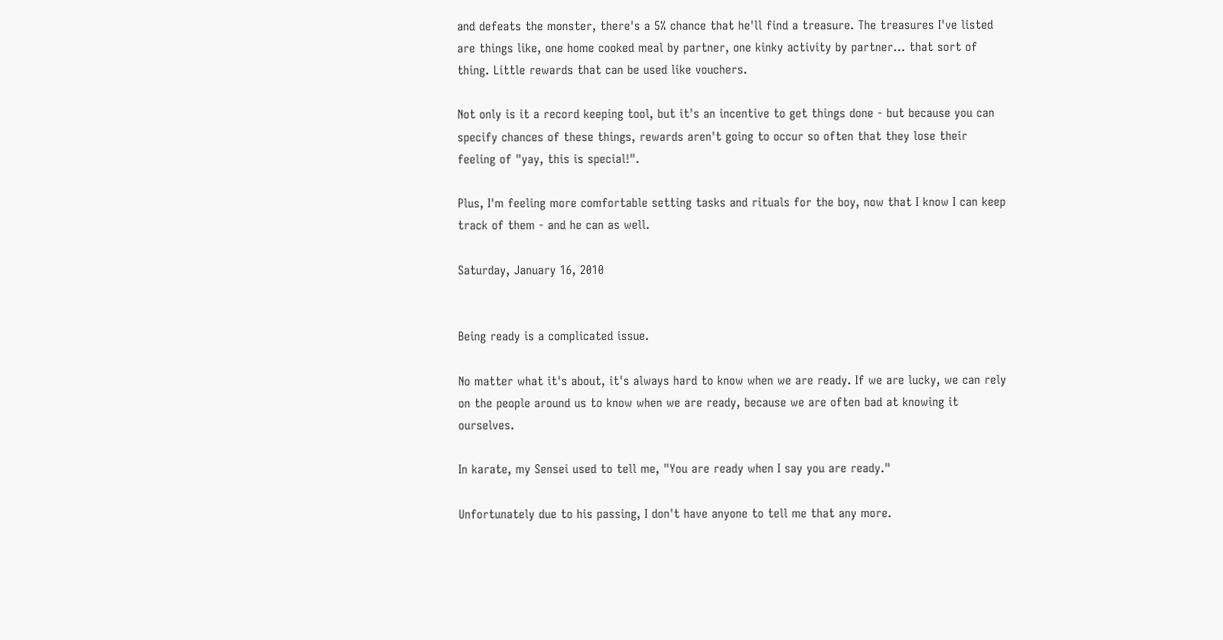and defeats the monster, there's a 5% chance that he'll find a treasure. The treasures I've listed are things like, one home cooked meal by partner, one kinky activity by partner... that sort of thing. Little rewards that can be used like vouchers.

Not only is it a record keeping tool, but it's an incentive to get things done - but because you can specify chances of these things, rewards aren't going to occur so often that they lose their feeling of "yay, this is special!".

Plus, I'm feeling more comfortable setting tasks and rituals for the boy, now that I know I can keep track of them - and he can as well.

Saturday, January 16, 2010


Being ready is a complicated issue.

No matter what it's about, it's always hard to know when we are ready. If we are lucky, we can rely on the people around us to know when we are ready, because we are often bad at knowing it ourselves.

In karate, my Sensei used to tell me, "You are ready when I say you are ready."

Unfortunately due to his passing, I don't have anyone to tell me that any more.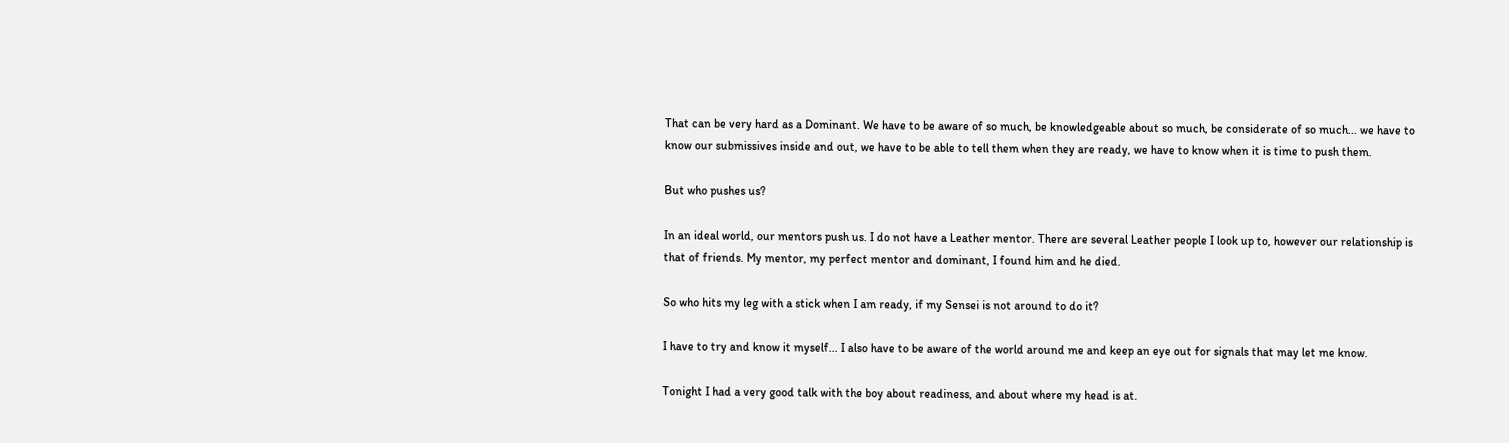That can be very hard as a Dominant. We have to be aware of so much, be knowledgeable about so much, be considerate of so much... we have to know our submissives inside and out, we have to be able to tell them when they are ready, we have to know when it is time to push them.

But who pushes us?

In an ideal world, our mentors push us. I do not have a Leather mentor. There are several Leather people I look up to, however our relationship is that of friends. My mentor, my perfect mentor and dominant, I found him and he died.

So who hits my leg with a stick when I am ready, if my Sensei is not around to do it?

I have to try and know it myself... I also have to be aware of the world around me and keep an eye out for signals that may let me know.

Tonight I had a very good talk with the boy about readiness, and about where my head is at.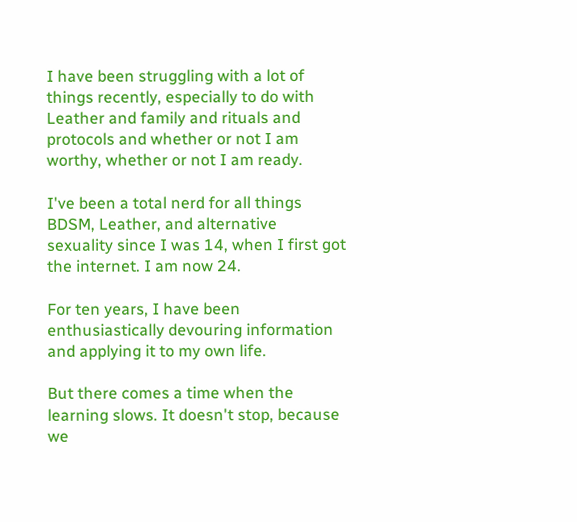I have been struggling with a lot of things recently, especially to do with Leather and family and rituals and protocols and whether or not I am worthy, whether or not I am ready.

I've been a total nerd for all things BDSM, Leather, and alternative sexuality since I was 14, when I first got the internet. I am now 24.

For ten years, I have been enthusiastically devouring information and applying it to my own life.

But there comes a time when the learning slows. It doesn't stop, because we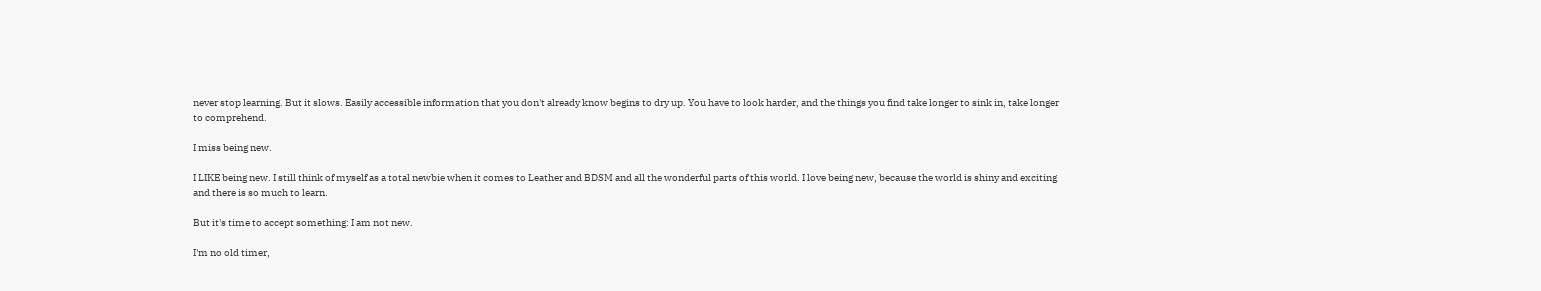never stop learning. But it slows. Easily accessible information that you don't already know begins to dry up. You have to look harder, and the things you find take longer to sink in, take longer to comprehend.

I miss being new.

I LIKE being new. I still think of myself as a total newbie when it comes to Leather and BDSM and all the wonderful parts of this world. I love being new, because the world is shiny and exciting and there is so much to learn.

But it's time to accept something: I am not new.

I'm no old timer,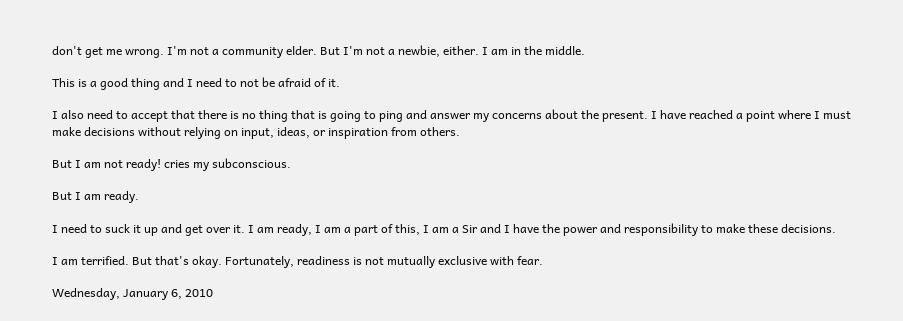don't get me wrong. I'm not a community elder. But I'm not a newbie, either. I am in the middle.

This is a good thing and I need to not be afraid of it.

I also need to accept that there is no thing that is going to ping and answer my concerns about the present. I have reached a point where I must make decisions without relying on input, ideas, or inspiration from others.

But I am not ready! cries my subconscious.

But I am ready.

I need to suck it up and get over it. I am ready, I am a part of this, I am a Sir and I have the power and responsibility to make these decisions.

I am terrified. But that's okay. Fortunately, readiness is not mutually exclusive with fear.

Wednesday, January 6, 2010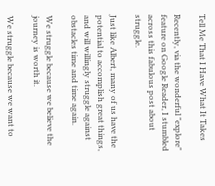Tell Me That I Have What It Takes

Recently, via the wonderful "explore" feature on Google Reader, I stumbled across this fabulous post about struggle.

Just like Albert, many of us have the potential to accomplish great things, and will willingly struggle against obstacles time and time again.

We struggle because we believe the journey is worth it.

We struggle because we want to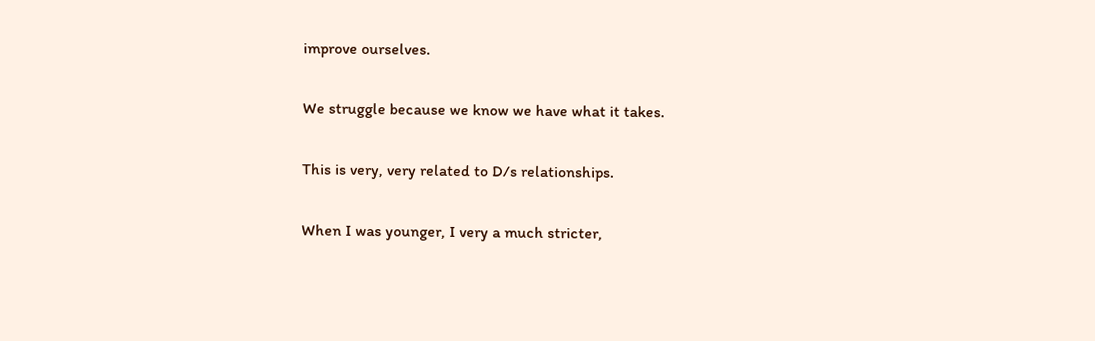improve ourselves.

We struggle because we know we have what it takes.

This is very, very related to D/s relationships.

When I was younger, I very a much stricter,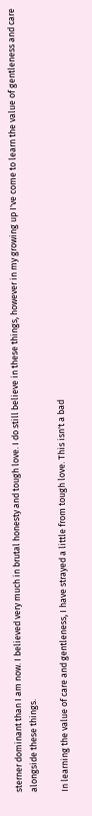sterner dominant than I am now. I believed very much in brutal honesty and tough love. I do still believe in these things, however in my growing up I've come to learn the value of gentleness and care alongside these things.

In learning the value of care and gentleness, I have strayed a little from tough love. This isn't a bad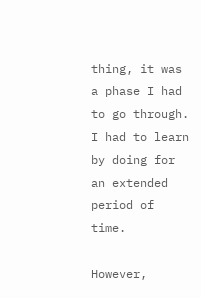thing, it was a phase I had to go through. I had to learn by doing for an extended period of time.

However,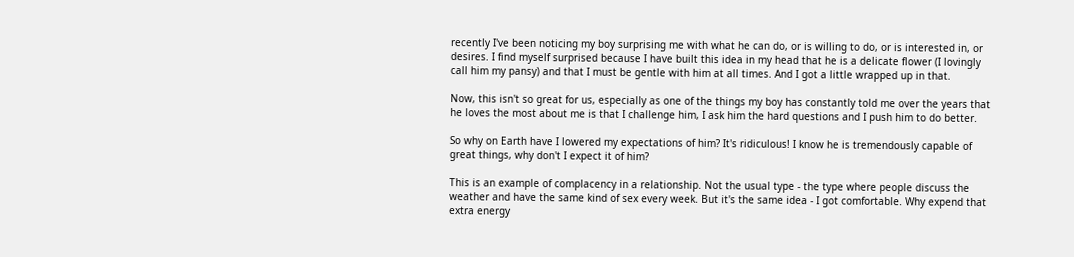recently I've been noticing my boy surprising me with what he can do, or is willing to do, or is interested in, or desires. I find myself surprised because I have built this idea in my head that he is a delicate flower (I lovingly call him my pansy) and that I must be gentle with him at all times. And I got a little wrapped up in that.

Now, this isn't so great for us, especially as one of the things my boy has constantly told me over the years that he loves the most about me is that I challenge him, I ask him the hard questions and I push him to do better.

So why on Earth have I lowered my expectations of him? It's ridiculous! I know he is tremendously capable of great things, why don't I expect it of him?

This is an example of complacency in a relationship. Not the usual type - the type where people discuss the weather and have the same kind of sex every week. But it's the same idea - I got comfortable. Why expend that extra energy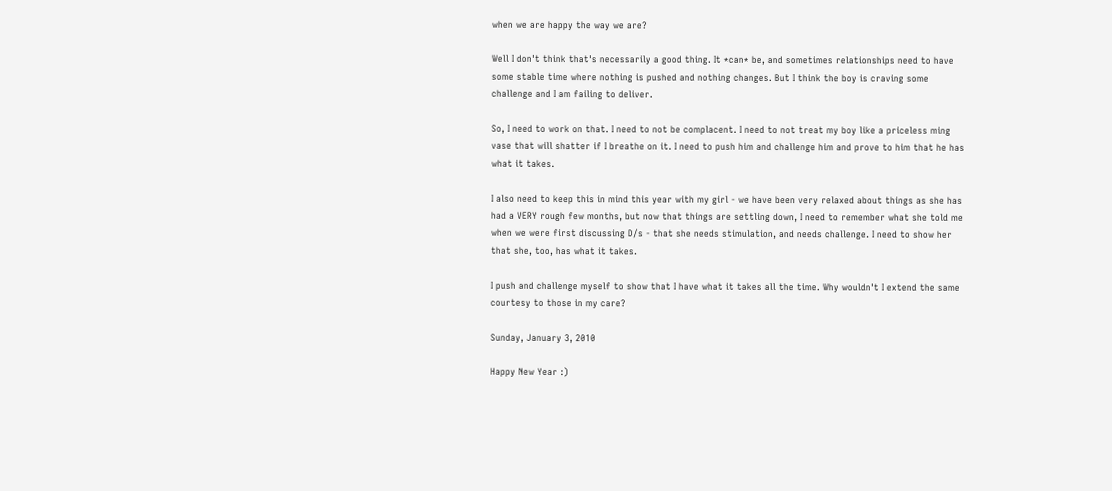when we are happy the way we are?

Well I don't think that's necessarily a good thing. It *can* be, and sometimes relationships need to have some stable time where nothing is pushed and nothing changes. But I think the boy is craving some challenge and I am failing to deliver.

So, I need to work on that. I need to not be complacent. I need to not treat my boy like a priceless ming vase that will shatter if I breathe on it. I need to push him and challenge him and prove to him that he has what it takes.

I also need to keep this in mind this year with my girl - we have been very relaxed about things as she has had a VERY rough few months, but now that things are settling down, I need to remember what she told me when we were first discussing D/s - that she needs stimulation, and needs challenge. I need to show her that she, too, has what it takes.

I push and challenge myself to show that I have what it takes all the time. Why wouldn't I extend the same courtesy to those in my care?

Sunday, January 3, 2010

Happy New Year :)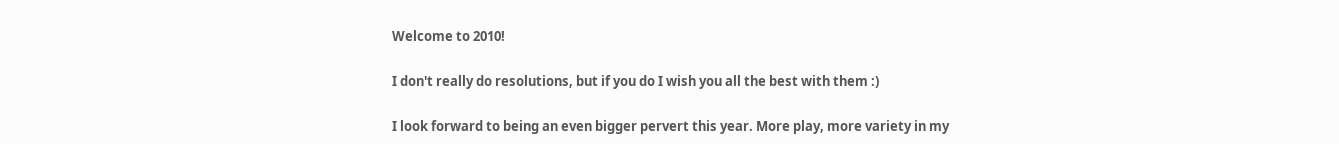Welcome to 2010!

I don't really do resolutions, but if you do I wish you all the best with them :)

I look forward to being an even bigger pervert this year. More play, more variety in my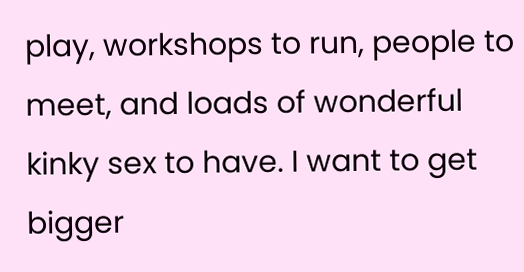play, workshops to run, people to meet, and loads of wonderful kinky sex to have. I want to get bigger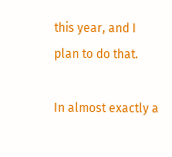this year, and I plan to do that.

In almost exactly a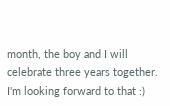month, the boy and I will celebrate three years together. I'm looking forward to that :)